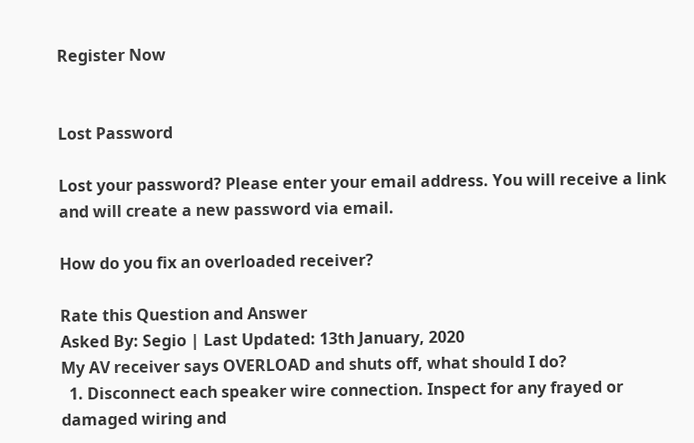Register Now


Lost Password

Lost your password? Please enter your email address. You will receive a link and will create a new password via email.

How do you fix an overloaded receiver?

Rate this Question and Answer
Asked By: Segio | Last Updated: 13th January, 2020
My AV receiver says OVERLOAD and shuts off, what should I do?
  1. Disconnect each speaker wire connection. Inspect for any frayed or damaged wiring and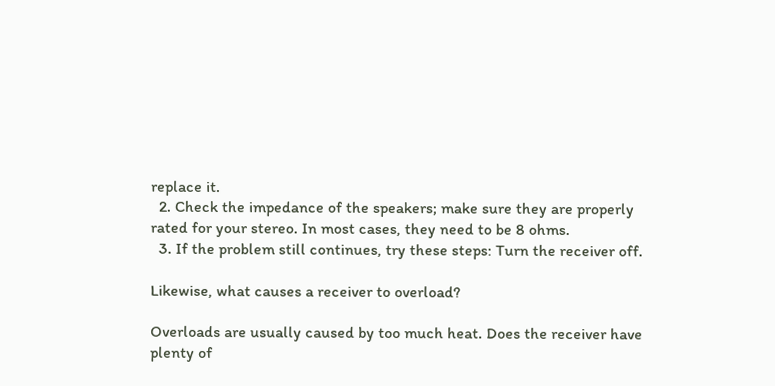replace it.
  2. Check the impedance of the speakers; make sure they are properly rated for your stereo. In most cases, they need to be 8 ohms.
  3. If the problem still continues, try these steps: Turn the receiver off.

Likewise, what causes a receiver to overload?

Overloads are usually caused by too much heat. Does the receiver have plenty of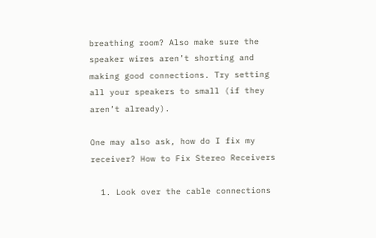breathing room? Also make sure the speaker wires aren’t shorting and making good connections. Try setting all your speakers to small (if they aren’t already).

One may also ask, how do I fix my receiver? How to Fix Stereo Receivers

  1. Look over the cable connections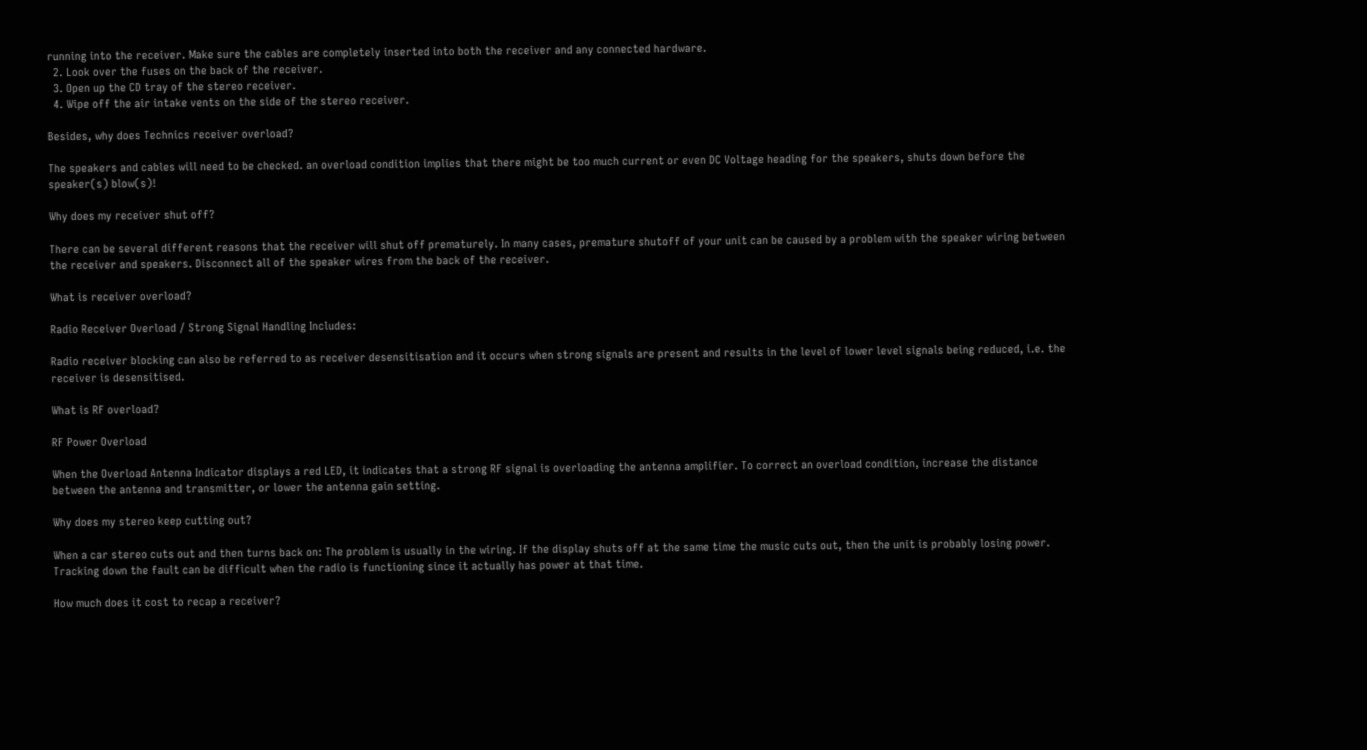running into the receiver. Make sure the cables are completely inserted into both the receiver and any connected hardware.
  2. Look over the fuses on the back of the receiver.
  3. Open up the CD tray of the stereo receiver.
  4. Wipe off the air intake vents on the side of the stereo receiver.

Besides, why does Technics receiver overload?

The speakers and cables will need to be checked. an overload condition implies that there might be too much current or even DC Voltage heading for the speakers, shuts down before the speaker(s) blow(s)!

Why does my receiver shut off?

There can be several different reasons that the receiver will shut off prematurely. In many cases, premature shutoff of your unit can be caused by a problem with the speaker wiring between the receiver and speakers. Disconnect all of the speaker wires from the back of the receiver.

What is receiver overload?

Radio Receiver Overload / Strong Signal Handling Includes:

Radio receiver blocking can also be referred to as receiver desensitisation and it occurs when strong signals are present and results in the level of lower level signals being reduced, i.e. the receiver is desensitised.

What is RF overload?

RF Power Overload

When the Overload Antenna Indicator displays a red LED, it indicates that a strong RF signal is overloading the antenna amplifier. To correct an overload condition, increase the distance between the antenna and transmitter, or lower the antenna gain setting.

Why does my stereo keep cutting out?

When a car stereo cuts out and then turns back on: The problem is usually in the wiring. If the display shuts off at the same time the music cuts out, then the unit is probably losing power. Tracking down the fault can be difficult when the radio is functioning since it actually has power at that time.

How much does it cost to recap a receiver?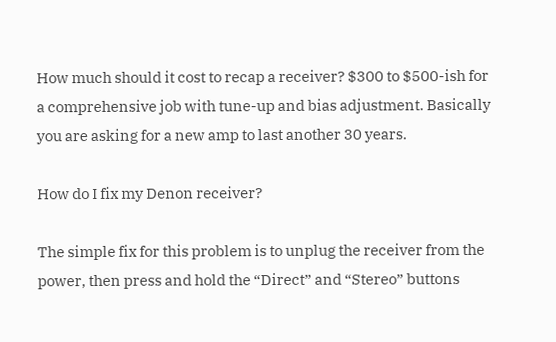How much should it cost to recap a receiver? $300 to $500-ish for a comprehensive job with tune-up and bias adjustment. Basically you are asking for a new amp to last another 30 years.

How do I fix my Denon receiver?

The simple fix for this problem is to unplug the receiver from the power, then press and hold the “Direct” and “Stereo” buttons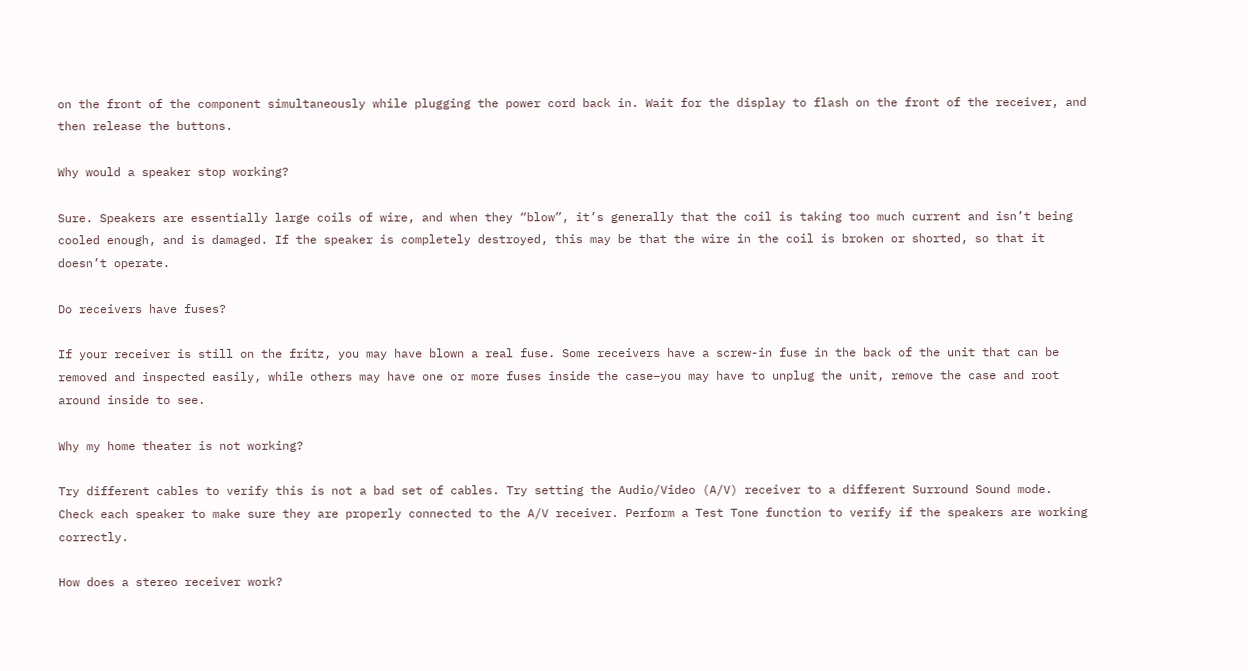on the front of the component simultaneously while plugging the power cord back in. Wait for the display to flash on the front of the receiver, and then release the buttons.

Why would a speaker stop working?

Sure. Speakers are essentially large coils of wire, and when they “blow”, it’s generally that the coil is taking too much current and isn’t being cooled enough, and is damaged. If the speaker is completely destroyed, this may be that the wire in the coil is broken or shorted, so that it doesn’t operate.

Do receivers have fuses?

If your receiver is still on the fritz, you may have blown a real fuse. Some receivers have a screw-in fuse in the back of the unit that can be removed and inspected easily, while others may have one or more fuses inside the case–you may have to unplug the unit, remove the case and root around inside to see.

Why my home theater is not working?

Try different cables to verify this is not a bad set of cables. Try setting the Audio/Video (A/V) receiver to a different Surround Sound mode. Check each speaker to make sure they are properly connected to the A/V receiver. Perform a Test Tone function to verify if the speakers are working correctly.

How does a stereo receiver work?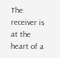The receiver is at the heart of a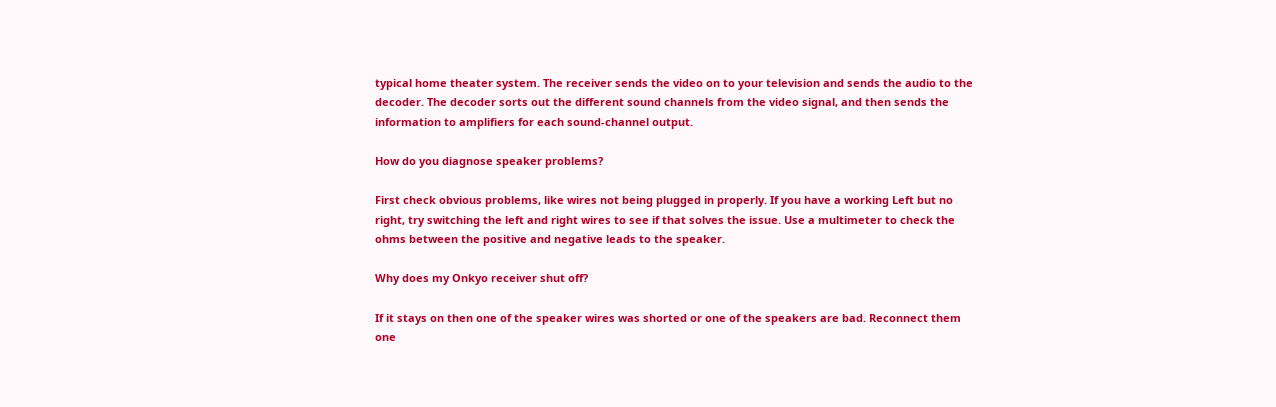typical home theater system. The receiver sends the video on to your television and sends the audio to the decoder. The decoder sorts out the different sound channels from the video signal, and then sends the information to amplifiers for each sound-channel output.

How do you diagnose speaker problems?

First check obvious problems, like wires not being plugged in properly. If you have a working Left but no right, try switching the left and right wires to see if that solves the issue. Use a multimeter to check the ohms between the positive and negative leads to the speaker.

Why does my Onkyo receiver shut off?

If it stays on then one of the speaker wires was shorted or one of the speakers are bad. Reconnect them one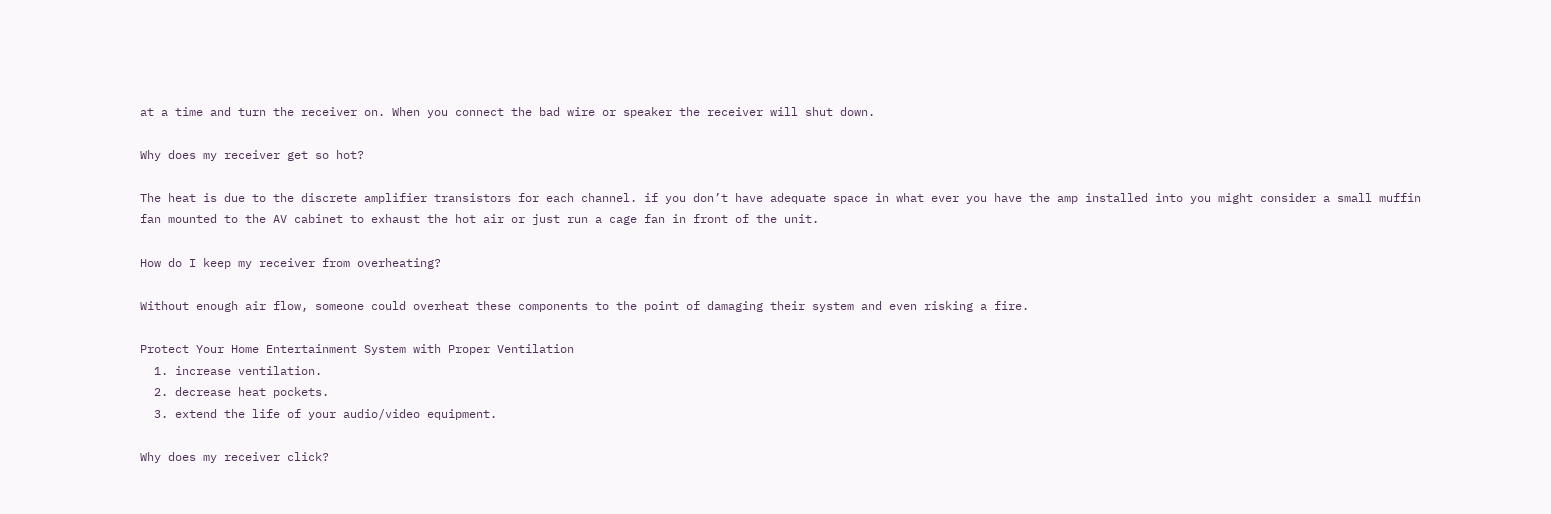at a time and turn the receiver on. When you connect the bad wire or speaker the receiver will shut down.

Why does my receiver get so hot?

The heat is due to the discrete amplifier transistors for each channel. if you don’t have adequate space in what ever you have the amp installed into you might consider a small muffin fan mounted to the AV cabinet to exhaust the hot air or just run a cage fan in front of the unit.

How do I keep my receiver from overheating?

Without enough air flow, someone could overheat these components to the point of damaging their system and even risking a fire.

Protect Your Home Entertainment System with Proper Ventilation
  1. increase ventilation.
  2. decrease heat pockets.
  3. extend the life of your audio/video equipment.

Why does my receiver click?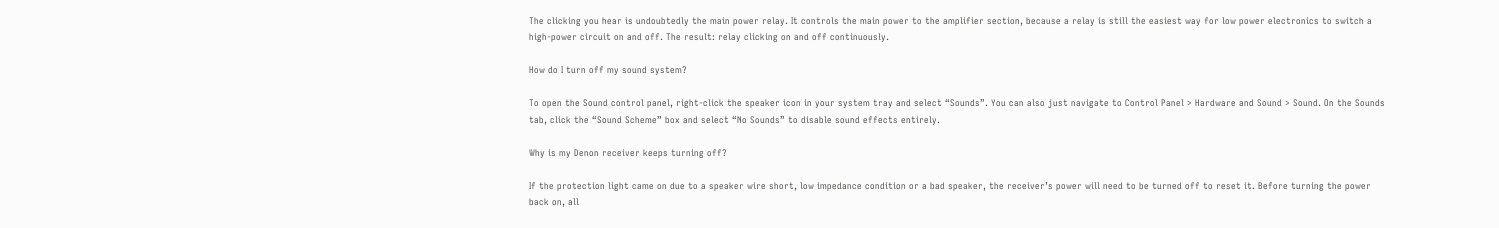The clicking you hear is undoubtedly the main power relay. It controls the main power to the amplifier section, because a relay is still the easiest way for low power electronics to switch a high-power circuit on and off. The result: relay clicking on and off continuously.

How do I turn off my sound system?

To open the Sound control panel, right-click the speaker icon in your system tray and select “Sounds”. You can also just navigate to Control Panel > Hardware and Sound > Sound. On the Sounds tab, click the “Sound Scheme” box and select “No Sounds” to disable sound effects entirely.

Why is my Denon receiver keeps turning off?

If the protection light came on due to a speaker wire short, low impedance condition or a bad speaker, the receiver’s power will need to be turned off to reset it. Before turning the power back on, all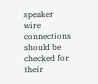speaker wire connections should be checked for their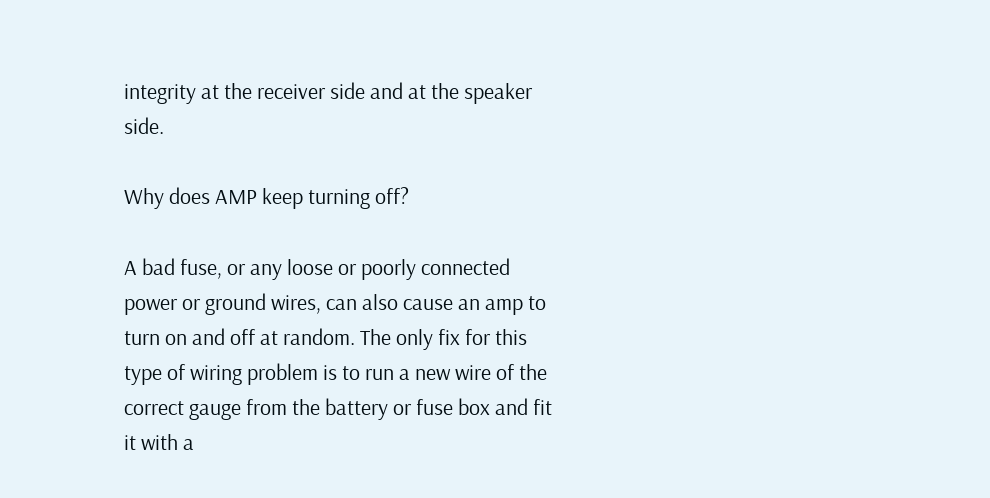integrity at the receiver side and at the speaker side.

Why does AMP keep turning off?

A bad fuse, or any loose or poorly connected power or ground wires, can also cause an amp to turn on and off at random. The only fix for this type of wiring problem is to run a new wire of the correct gauge from the battery or fuse box and fit it with a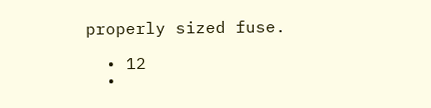properly sized fuse.

  • 12
  •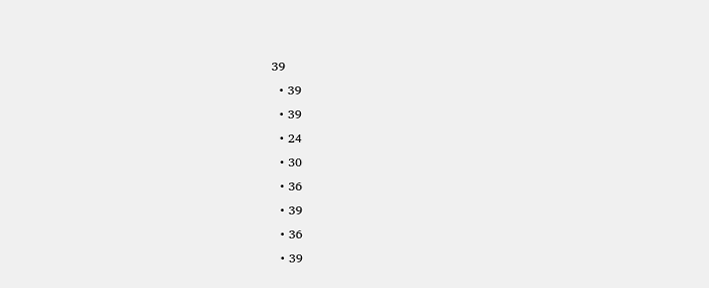39
  • 39
  • 39
  • 24
  • 30
  • 36
  • 39
  • 36
  • 39